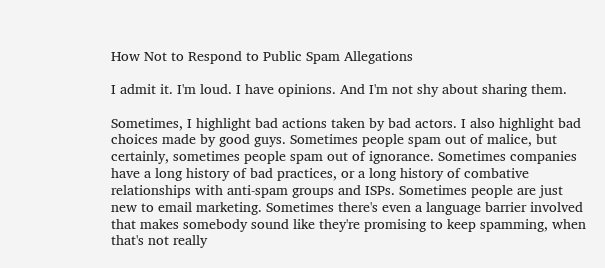How Not to Respond to Public Spam Allegations

I admit it. I'm loud. I have opinions. And I'm not shy about sharing them.

Sometimes, I highlight bad actions taken by bad actors. I also highlight bad choices made by good guys. Sometimes people spam out of malice, but certainly, sometimes people spam out of ignorance. Sometimes companies have a long history of bad practices, or a long history of combative relationships with anti-spam groups and ISPs. Sometimes people are just new to email marketing. Sometimes there's even a language barrier involved that makes somebody sound like they're promising to keep spamming, when that's not really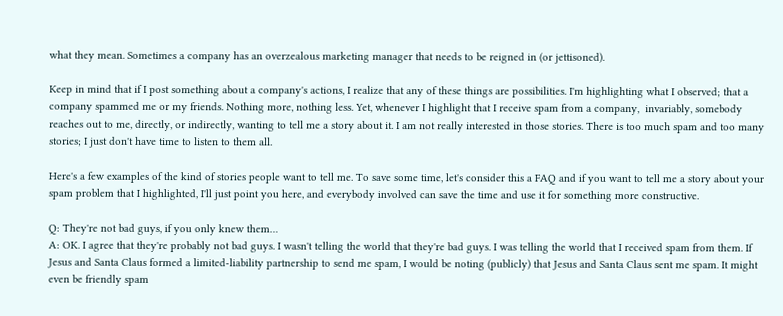what they mean. Sometimes a company has an overzealous marketing manager that needs to be reigned in (or jettisoned).

Keep in mind that if I post something about a company's actions, I realize that any of these things are possibilities. I'm highlighting what I observed; that a company spammed me or my friends. Nothing more, nothing less. Yet, whenever I highlight that I receive spam from a company,  invariably, somebody reaches out to me, directly, or indirectly, wanting to tell me a story about it. I am not really interested in those stories. There is too much spam and too many stories; I just don't have time to listen to them all.

Here's a few examples of the kind of stories people want to tell me. To save some time, let's consider this a FAQ and if you want to tell me a story about your spam problem that I highlighted, I'll just point you here, and everybody involved can save the time and use it for something more constructive.

Q: They're not bad guys, if you only knew them…
A: OK. I agree that they're probably not bad guys. I wasn't telling the world that they're bad guys. I was telling the world that I received spam from them. If Jesus and Santa Claus formed a limited-liability partnership to send me spam, I would be noting (publicly) that Jesus and Santa Claus sent me spam. It might even be friendly spam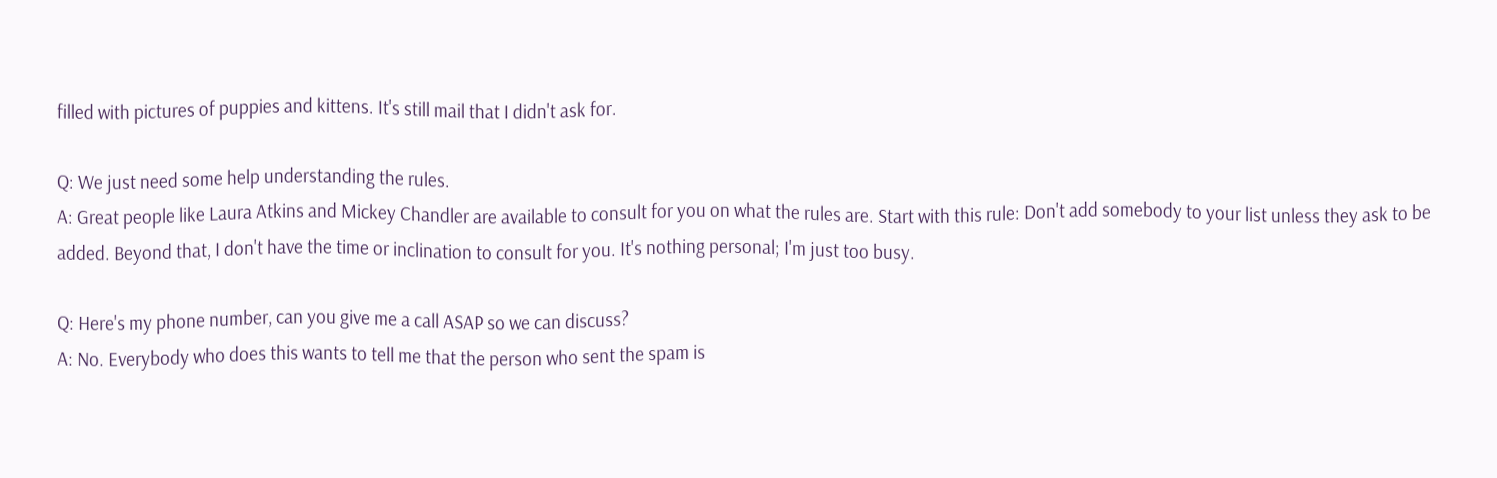filled with pictures of puppies and kittens. It's still mail that I didn't ask for.

Q: We just need some help understanding the rules.
A: Great people like Laura Atkins and Mickey Chandler are available to consult for you on what the rules are. Start with this rule: Don't add somebody to your list unless they ask to be added. Beyond that, I don't have the time or inclination to consult for you. It's nothing personal; I'm just too busy.

Q: Here's my phone number, can you give me a call ASAP so we can discuss?
A: No. Everybody who does this wants to tell me that the person who sent the spam is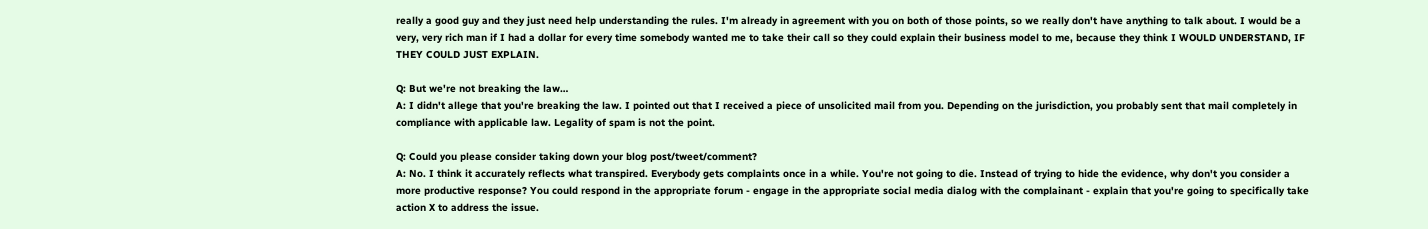really a good guy and they just need help understanding the rules. I'm already in agreement with you on both of those points, so we really don't have anything to talk about. I would be a very, very rich man if I had a dollar for every time somebody wanted me to take their call so they could explain their business model to me, because they think I WOULD UNDERSTAND, IF THEY COULD JUST EXPLAIN.

Q: But we're not breaking the law…
A: I didn't allege that you're breaking the law. I pointed out that I received a piece of unsolicited mail from you. Depending on the jurisdiction, you probably sent that mail completely in compliance with applicable law. Legality of spam is not the point.

Q: Could you please consider taking down your blog post/tweet/comment?
A: No. I think it accurately reflects what transpired. Everybody gets complaints once in a while. You're not going to die. Instead of trying to hide the evidence, why don't you consider a more productive response? You could respond in the appropriate forum - engage in the appropriate social media dialog with the complainant - explain that you're going to specifically take action X to address the issue.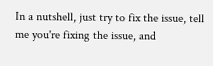In a nutshell, just try to fix the issue, tell me you're fixing the issue, and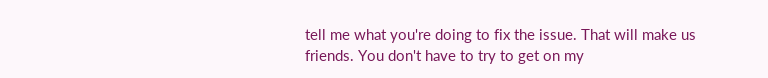tell me what you're doing to fix the issue. That will make us friends. You don't have to try to get on my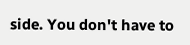side. You don't have to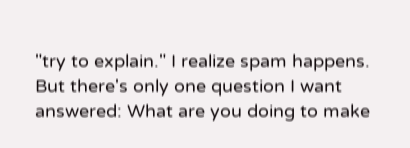"try to explain." I realize spam happens. But there's only one question I want answered: What are you doing to make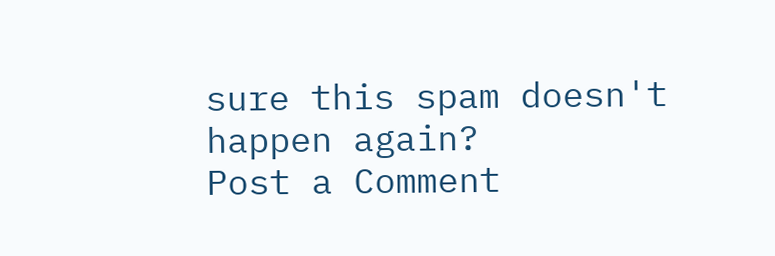sure this spam doesn't happen again?
Post a Comment